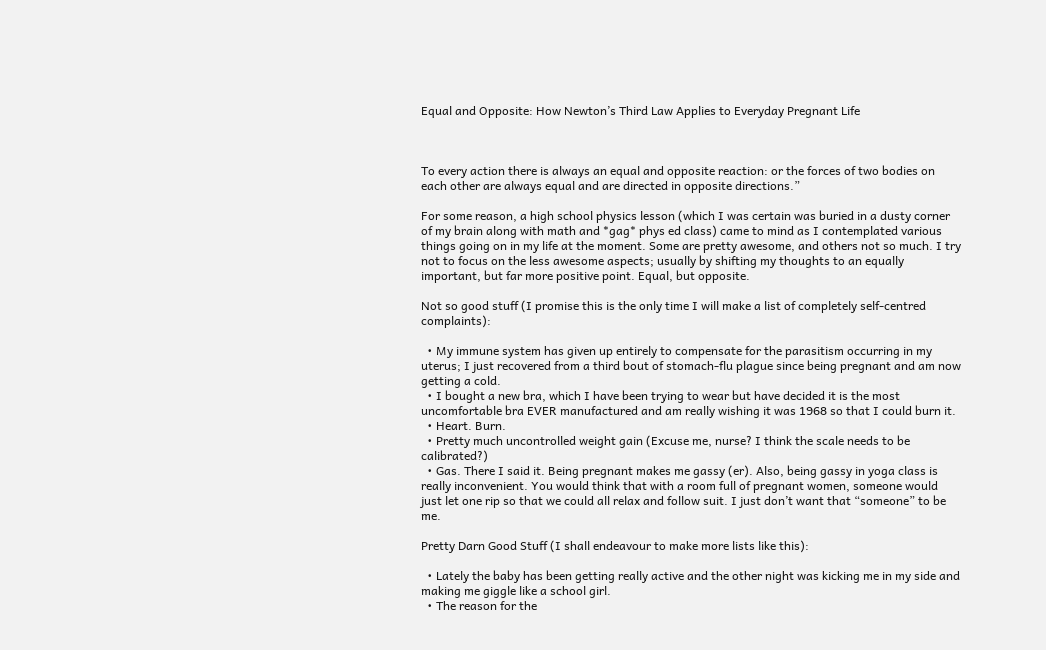Equal and Opposite: How Newton’s Third Law Applies to Everyday Pregnant Life



To every action there is always an equal and opposite reaction: or the forces of two bodies on each other are always equal and are directed in opposite directions.”

For some reason, a high school physics lesson (which I was certain was buried in a dusty corner of my brain along with math and *gag* phys ed class) came to mind as I contemplated various things going on in my life at the moment. Some are pretty awesome, and others not so much. I try not to focus on the less awesome aspects; usually by shifting my thoughts to an equally important, but far more positive point. Equal, but opposite.

Not so good stuff (I promise this is the only time I will make a list of completely self-centred complaints):

  • My immune system has given up entirely to compensate for the parasitism occurring in my uterus; I just recovered from a third bout of stomach-flu plague since being pregnant and am now getting a cold.
  • I bought a new bra, which I have been trying to wear but have decided it is the most uncomfortable bra EVER manufactured and am really wishing it was 1968 so that I could burn it.
  • Heart. Burn.
  • Pretty much uncontrolled weight gain (Excuse me, nurse? I think the scale needs to be calibrated?)
  • Gas. There I said it. Being pregnant makes me gassy (er). Also, being gassy in yoga class is really inconvenient. You would think that with a room full of pregnant women, someone would just let one rip so that we could all relax and follow suit. I just don’t want that “someone” to be me.

Pretty Darn Good Stuff (I shall endeavour to make more lists like this):

  • Lately the baby has been getting really active and the other night was kicking me in my side and making me giggle like a school girl.
  • The reason for the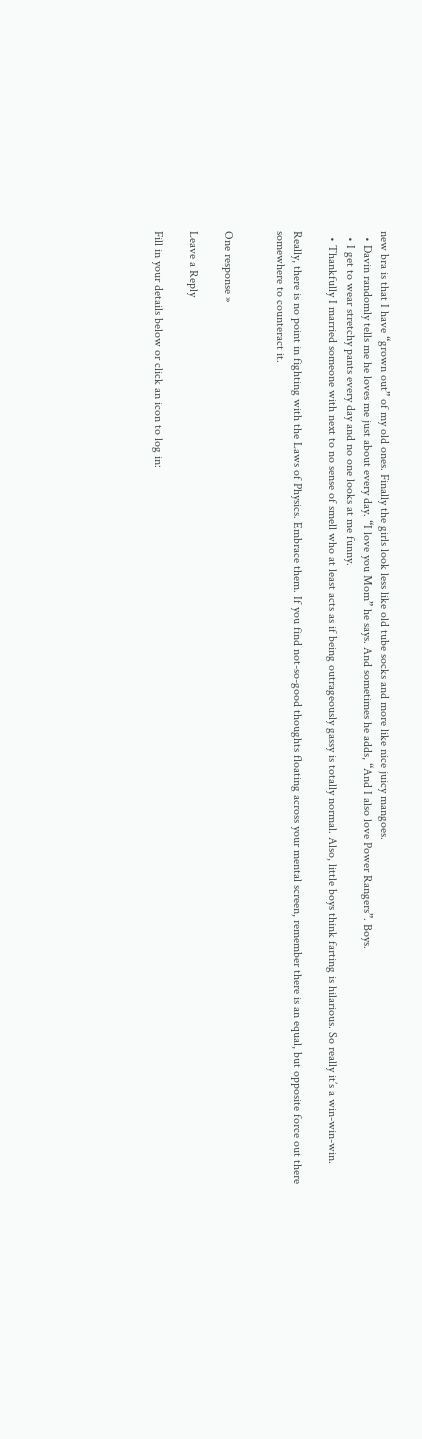new bra is that I have “grown out” of my old ones. Finally the girls look less like old tube socks and more like nice juicy mangoes.
  • Davin randomly tells me he loves me just about every day. “I love you Mom” he says. And sometimes he adds, “And I also love Power Rangers”. Boys.
  • I get to wear stretchy pants every day and no one looks at me funny.
  • Thankfully I married someone with next to no sense of smell who at least acts as if being outrageously gassy is totally normal. Also, little boys think farting is hilarious. So really it’s a win-win-win.

Really, there is no point in fighting with the Laws of Physics. Embrace them. If you find not-so-good thoughts floating across your mental screen, remember there is an equal, but opposite force out there somewhere to counteract it.


One response »

Leave a Reply

Fill in your details below or click an icon to log in: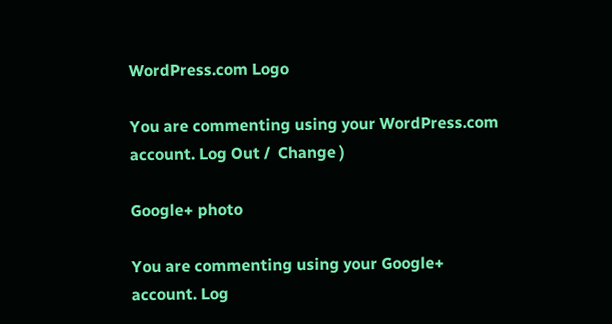WordPress.com Logo

You are commenting using your WordPress.com account. Log Out /  Change )

Google+ photo

You are commenting using your Google+ account. Log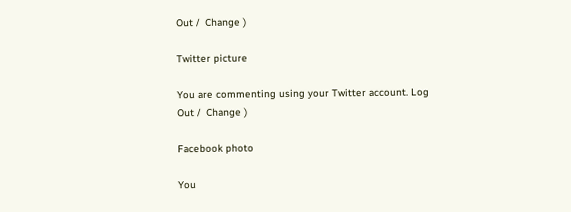Out /  Change )

Twitter picture

You are commenting using your Twitter account. Log Out /  Change )

Facebook photo

You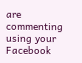are commenting using your Facebook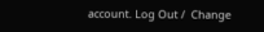account. Log Out /  Change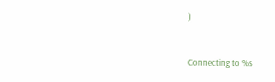)


Connecting to %s